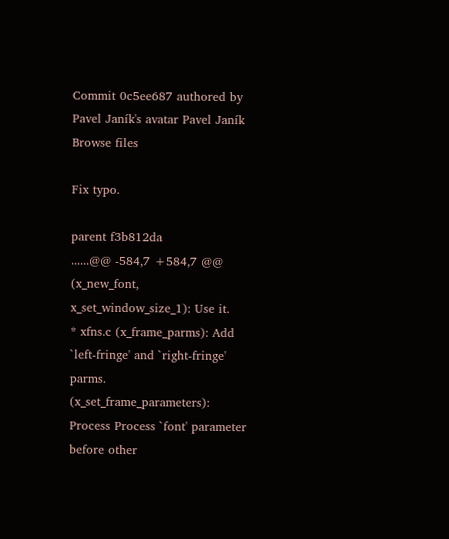Commit 0c5ee687 authored by Pavel Janík's avatar Pavel Janík
Browse files

Fix typo.

parent f3b812da
......@@ -584,7 +584,7 @@
(x_new_font, x_set_window_size_1): Use it.
* xfns.c (x_frame_parms): Add `left-fringe' and `right-fringe' parms.
(x_set_frame_parameters): Process Process `font' parameter before other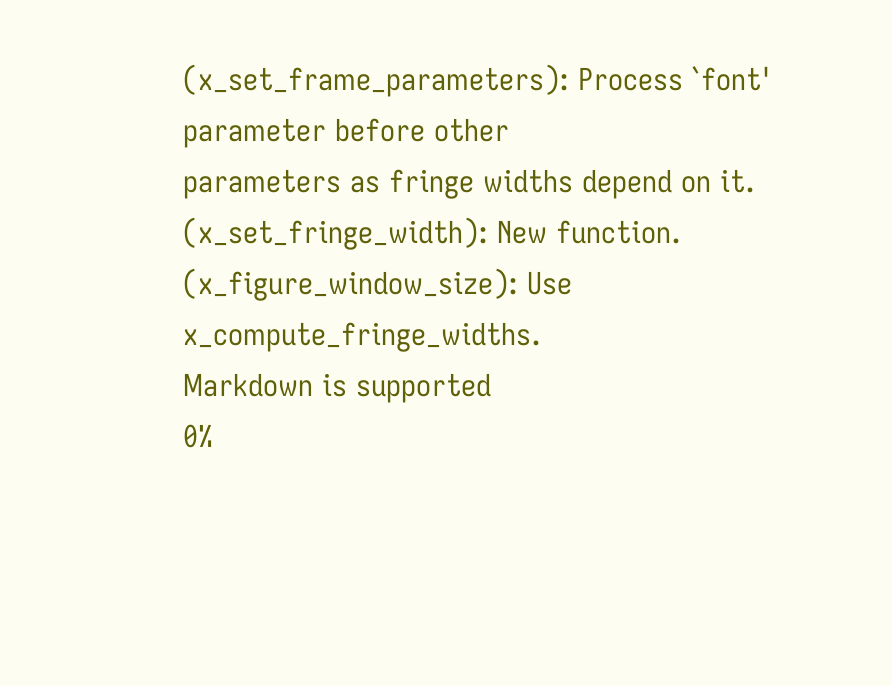(x_set_frame_parameters): Process `font' parameter before other
parameters as fringe widths depend on it.
(x_set_fringe_width): New function.
(x_figure_window_size): Use x_compute_fringe_widths.
Markdown is supported
0%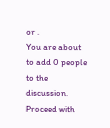or .
You are about to add 0 people to the discussion. Proceed with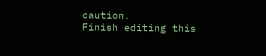caution.
Finish editing this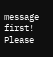message first!
Please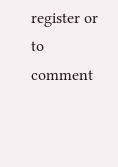register or to comment